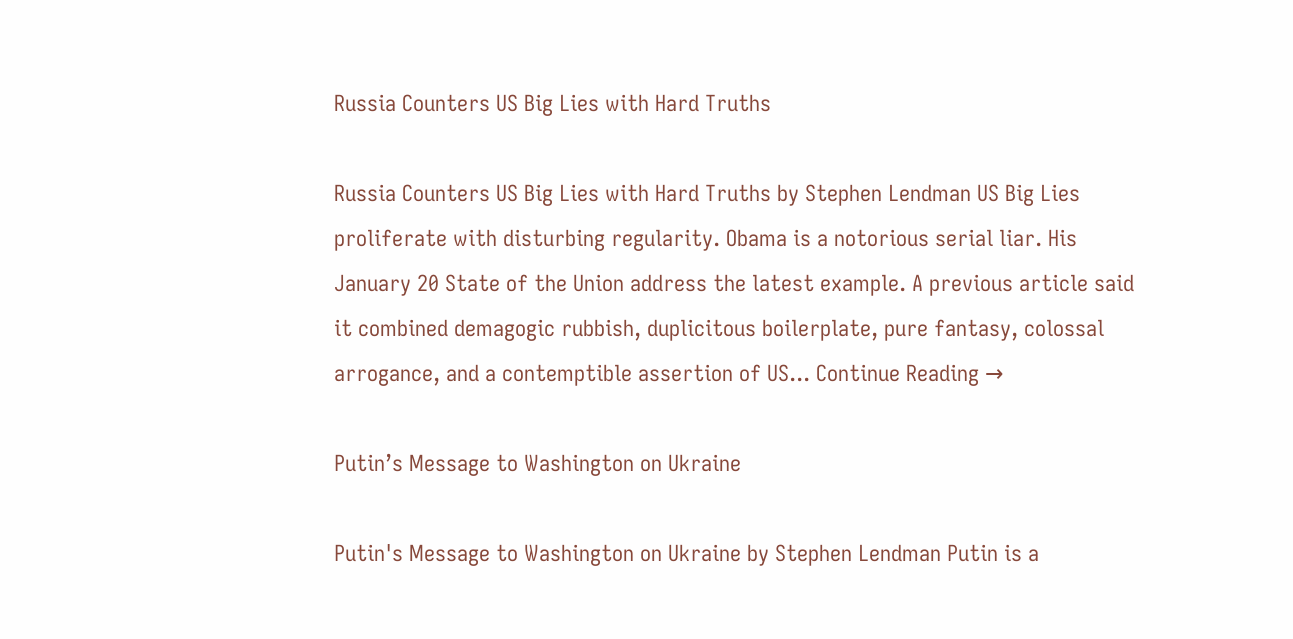Russia Counters US Big Lies with Hard Truths

Russia Counters US Big Lies with Hard Truths by Stephen Lendman US Big Lies proliferate with disturbing regularity. Obama is a notorious serial liar. His January 20 State of the Union address the latest example. A previous article said it combined demagogic rubbish, duplicitous boilerplate, pure fantasy, colossal arrogance, and a contemptible assertion of US... Continue Reading →

Putin’s Message to Washington on Ukraine

Putin's Message to Washington on Ukraine by Stephen Lendman Putin is a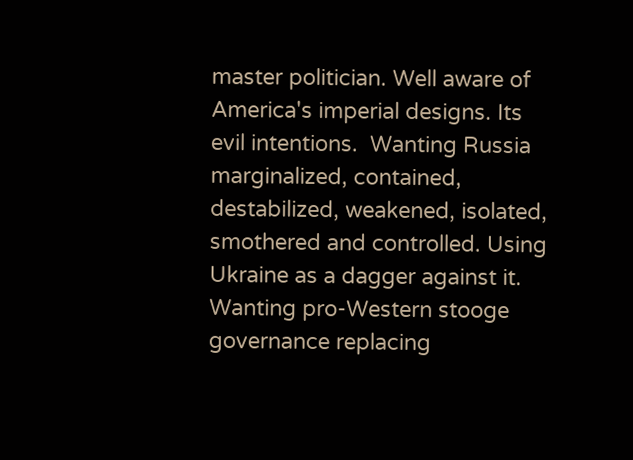master politician. Well aware of America's imperial designs. Its evil intentions.  Wanting Russia marginalized, contained, destabilized, weakened, isolated, smothered and controlled. Using Ukraine as a dagger against it. Wanting pro-Western stooge governance replacing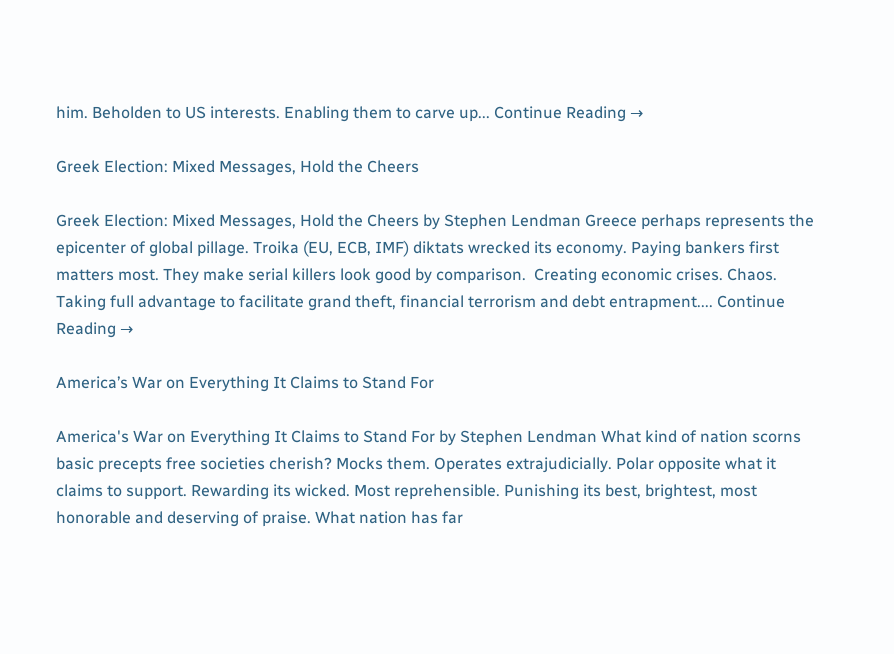him. Beholden to US interests. Enabling them to carve up... Continue Reading →

Greek Election: Mixed Messages, Hold the Cheers

Greek Election: Mixed Messages, Hold the Cheers by Stephen Lendman Greece perhaps represents the epicenter of global pillage. Troika (EU, ECB, IMF) diktats wrecked its economy. Paying bankers first matters most. They make serial killers look good by comparison.  Creating economic crises. Chaos. Taking full advantage to facilitate grand theft, financial terrorism and debt entrapment.... Continue Reading →

America’s War on Everything It Claims to Stand For

America's War on Everything It Claims to Stand For by Stephen Lendman What kind of nation scorns basic precepts free societies cherish? Mocks them. Operates extrajudicially. Polar opposite what it claims to support. Rewarding its wicked. Most reprehensible. Punishing its best, brightest, most honorable and deserving of praise. What nation has far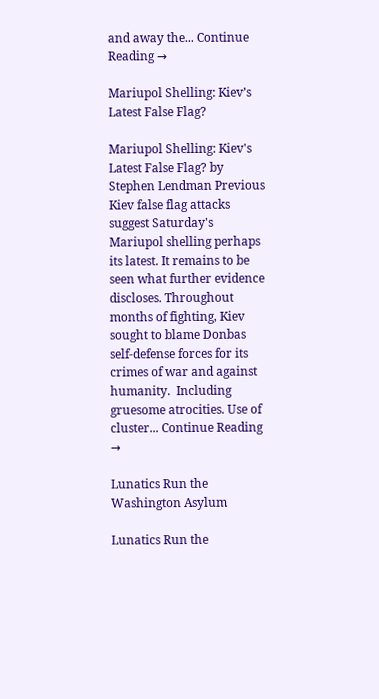and away the... Continue Reading →

Mariupol Shelling: Kiev’s Latest False Flag?

Mariupol Shelling: Kiev's Latest False Flag? by Stephen Lendman Previous Kiev false flag attacks suggest Saturday's Mariupol shelling perhaps its latest. It remains to be seen what further evidence discloses. Throughout months of fighting, Kiev sought to blame Donbas self-defense forces for its crimes of war and against humanity.  Including gruesome atrocities. Use of cluster... Continue Reading →

Lunatics Run the Washington Asylum

Lunatics Run the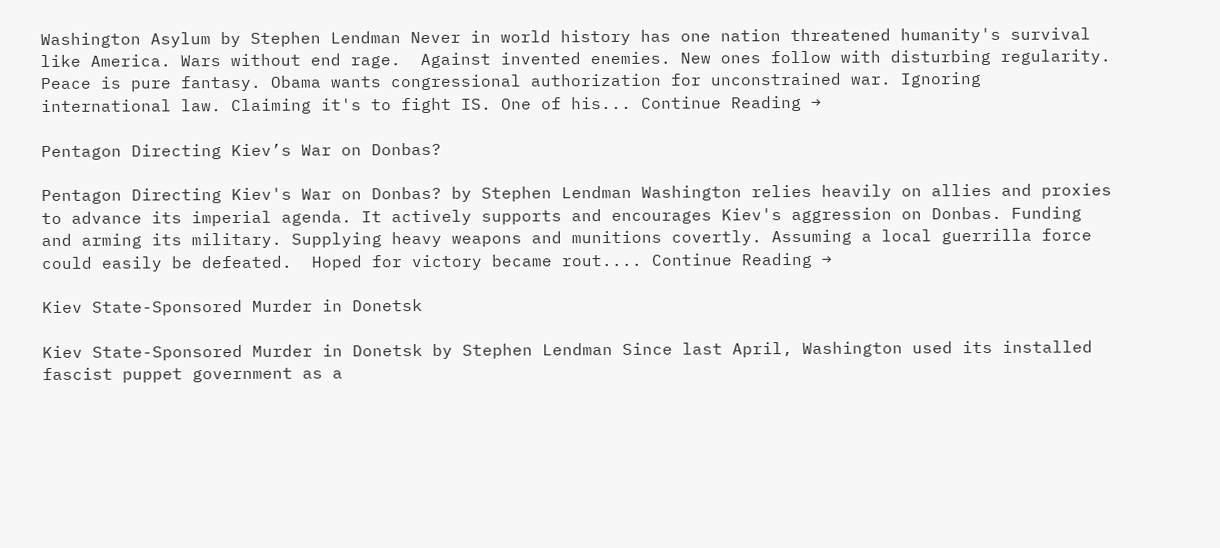Washington Asylum by Stephen Lendman Never in world history has one nation threatened humanity's survival like America. Wars without end rage.  Against invented enemies. New ones follow with disturbing regularity. Peace is pure fantasy. Obama wants congressional authorization for unconstrained war. Ignoring international law. Claiming it's to fight IS. One of his... Continue Reading →

Pentagon Directing Kiev’s War on Donbas?

Pentagon Directing Kiev's War on Donbas? by Stephen Lendman Washington relies heavily on allies and proxies to advance its imperial agenda. It actively supports and encourages Kiev's aggression on Donbas. Funding and arming its military. Supplying heavy weapons and munitions covertly. Assuming a local guerrilla force could easily be defeated.  Hoped for victory became rout.... Continue Reading →

Kiev State-Sponsored Murder in Donetsk

Kiev State-Sponsored Murder in Donetsk by Stephen Lendman Since last April, Washington used its installed fascist puppet government as a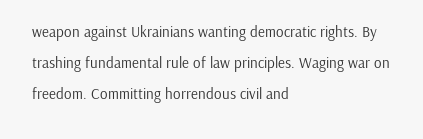weapon against Ukrainians wanting democratic rights. By trashing fundamental rule of law principles. Waging war on freedom. Committing horrendous civil and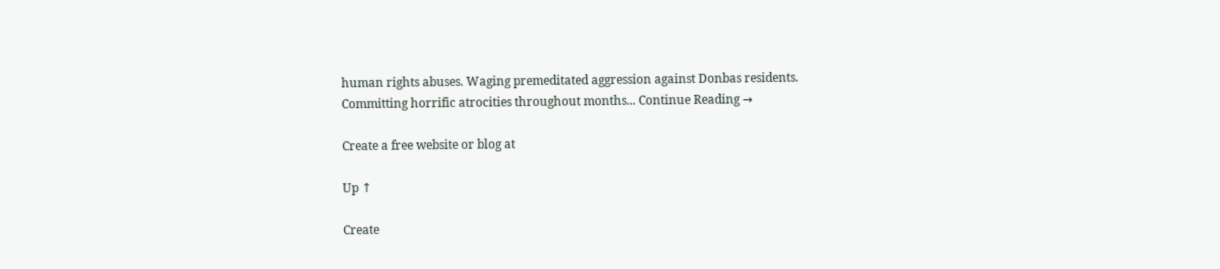human rights abuses. Waging premeditated aggression against Donbas residents. Committing horrific atrocities throughout months... Continue Reading →

Create a free website or blog at

Up ↑

Create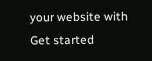your website with
Get started